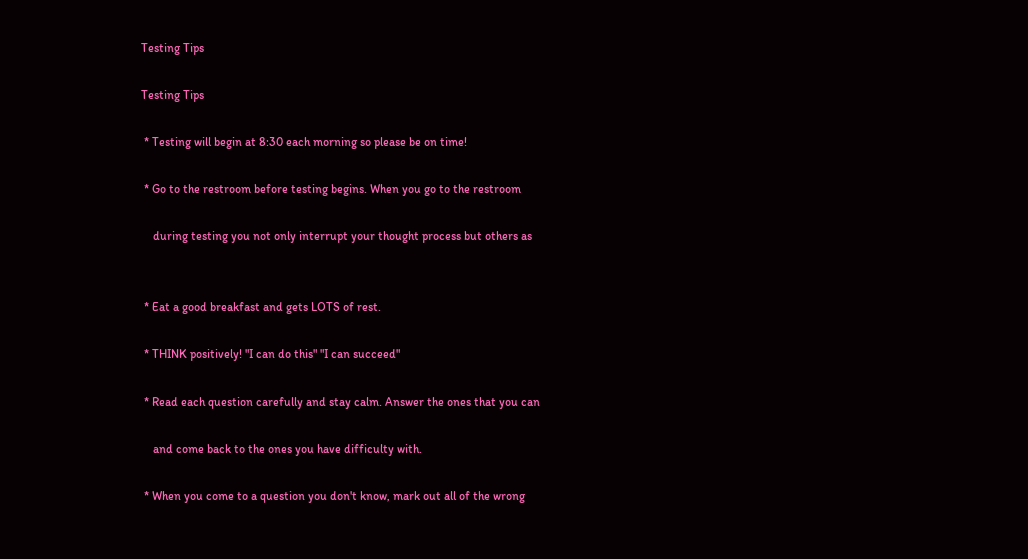Testing Tips

Testing Tips

 * Testing will begin at 8:30 each morning so please be on time!

 * Go to the restroom before testing begins. When you go to the restroom

    during testing you not only interrupt your thought process but others as


 * Eat a good breakfast and gets LOTS of rest.

 * THINK positively! "I can do this" "I can succeed"

 * Read each question carefully and stay calm. Answer the ones that you can

    and come back to the ones you have difficulty with.

 * When you come to a question you don't know, mark out all of the wrong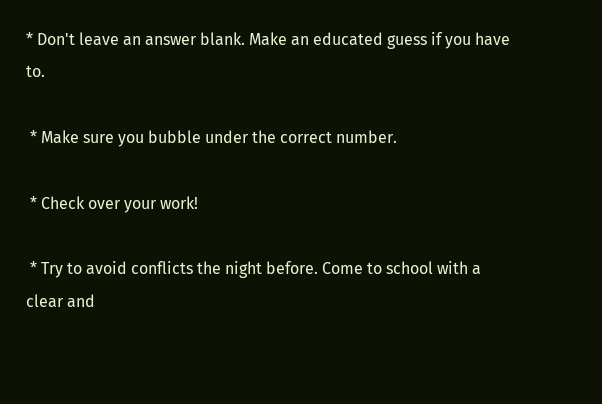* Don't leave an answer blank. Make an educated guess if you have to.

 * Make sure you bubble under the correct number.

 * Check over your work!

 * Try to avoid conflicts the night before. Come to school with a clear and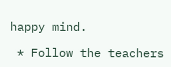happy mind.

 * Follow the teachers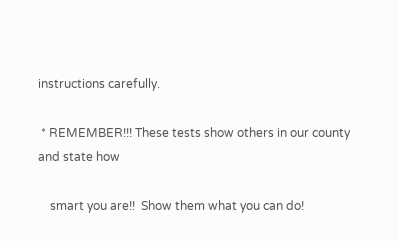instructions carefully.

 * REMEMBER!!! These tests show others in our county and state how

    smart you are!!  Show them what you can do!